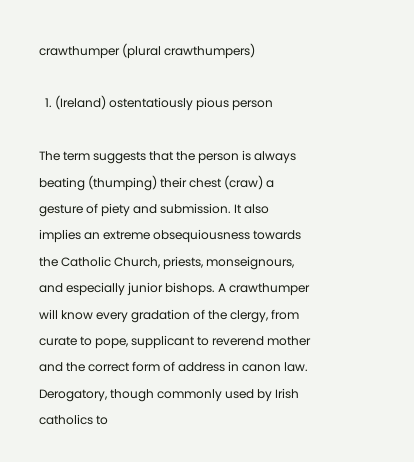crawthumper (plural crawthumpers)

  1. (Ireland) ostentatiously pious person

The term suggests that the person is always beating (thumping) their chest (craw) a gesture of piety and submission. It also implies an extreme obsequiousness towards the Catholic Church, priests, monseignours, and especially junior bishops. A crawthumper will know every gradation of the clergy, from curate to pope, supplicant to reverend mother and the correct form of address in canon law. Derogatory, though commonly used by Irish catholics to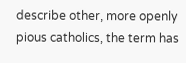describe other, more openly pious catholics, the term has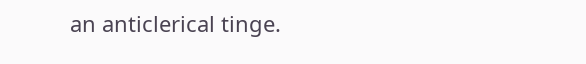an anticlerical tinge.